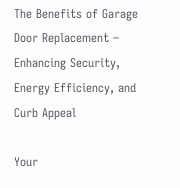The Benefits of Garage Door Replacement – Enhancing Security, Energy Efficiency, and Curb Appeal

Your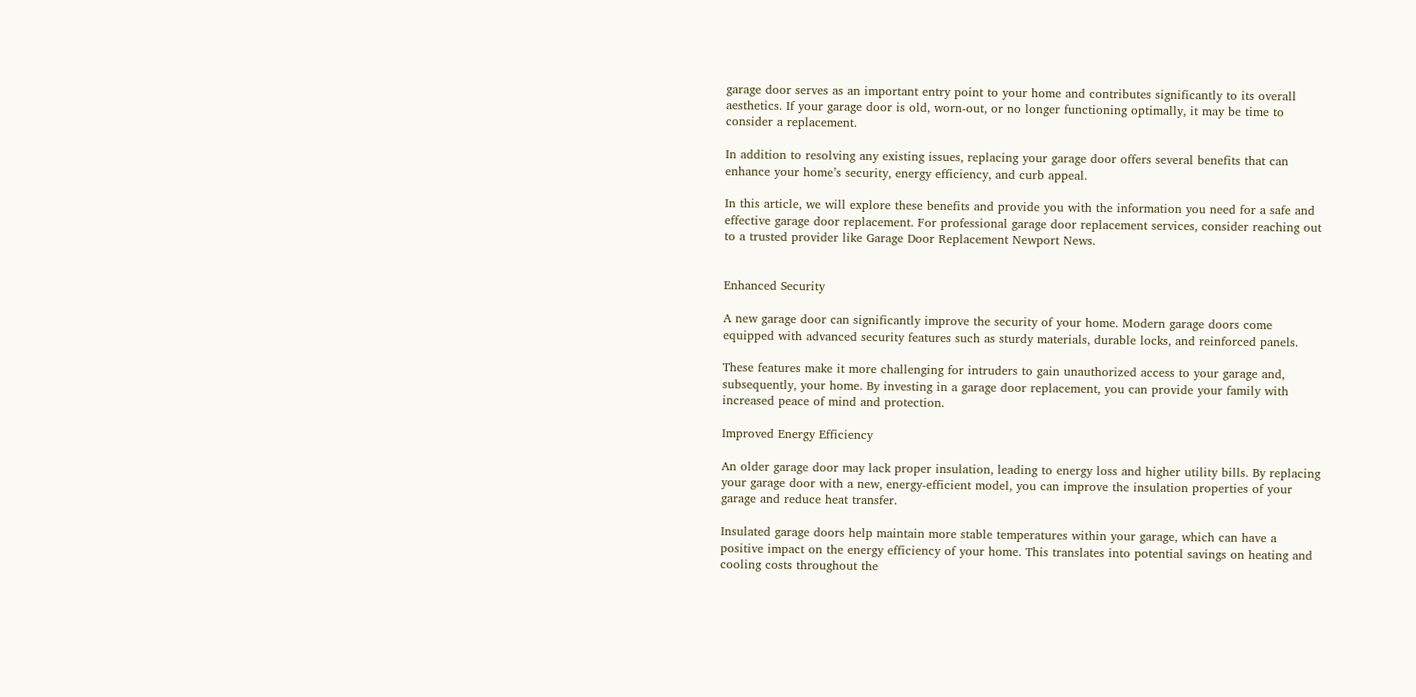garage door serves as an important entry point to your home and contributes significantly to its overall aesthetics. If your garage door is old, worn-out, or no longer functioning optimally, it may be time to consider a replacement.

In addition to resolving any existing issues, replacing your garage door offers several benefits that can enhance your home’s security, energy efficiency, and curb appeal.

In this article, we will explore these benefits and provide you with the information you need for a safe and effective garage door replacement. For professional garage door replacement services, consider reaching out to a trusted provider like Garage Door Replacement Newport News.


Enhanced Security

A new garage door can significantly improve the security of your home. Modern garage doors come equipped with advanced security features such as sturdy materials, durable locks, and reinforced panels.

These features make it more challenging for intruders to gain unauthorized access to your garage and, subsequently, your home. By investing in a garage door replacement, you can provide your family with increased peace of mind and protection.

Improved Energy Efficiency

An older garage door may lack proper insulation, leading to energy loss and higher utility bills. By replacing your garage door with a new, energy-efficient model, you can improve the insulation properties of your garage and reduce heat transfer.

Insulated garage doors help maintain more stable temperatures within your garage, which can have a positive impact on the energy efficiency of your home. This translates into potential savings on heating and cooling costs throughout the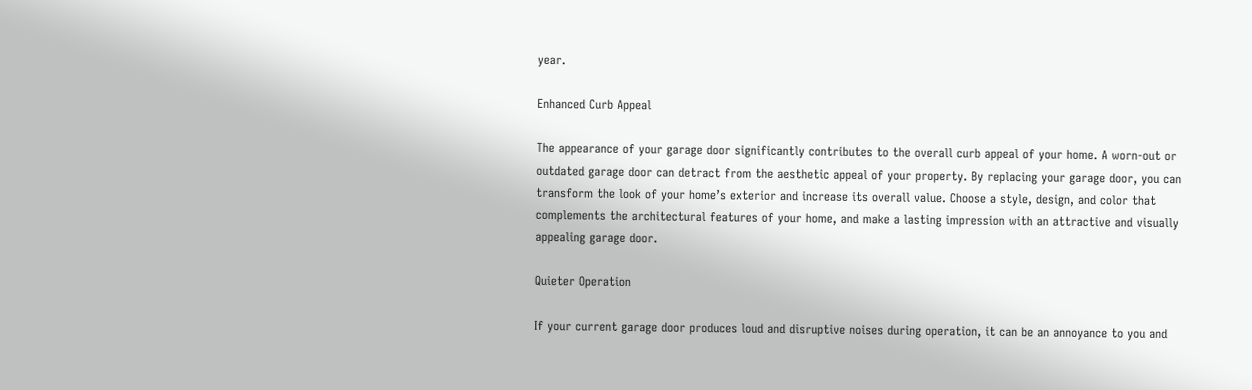year.

Enhanced Curb Appeal

The appearance of your garage door significantly contributes to the overall curb appeal of your home. A worn-out or outdated garage door can detract from the aesthetic appeal of your property. By replacing your garage door, you can transform the look of your home’s exterior and increase its overall value. Choose a style, design, and color that complements the architectural features of your home, and make a lasting impression with an attractive and visually appealing garage door.

Quieter Operation

If your current garage door produces loud and disruptive noises during operation, it can be an annoyance to you and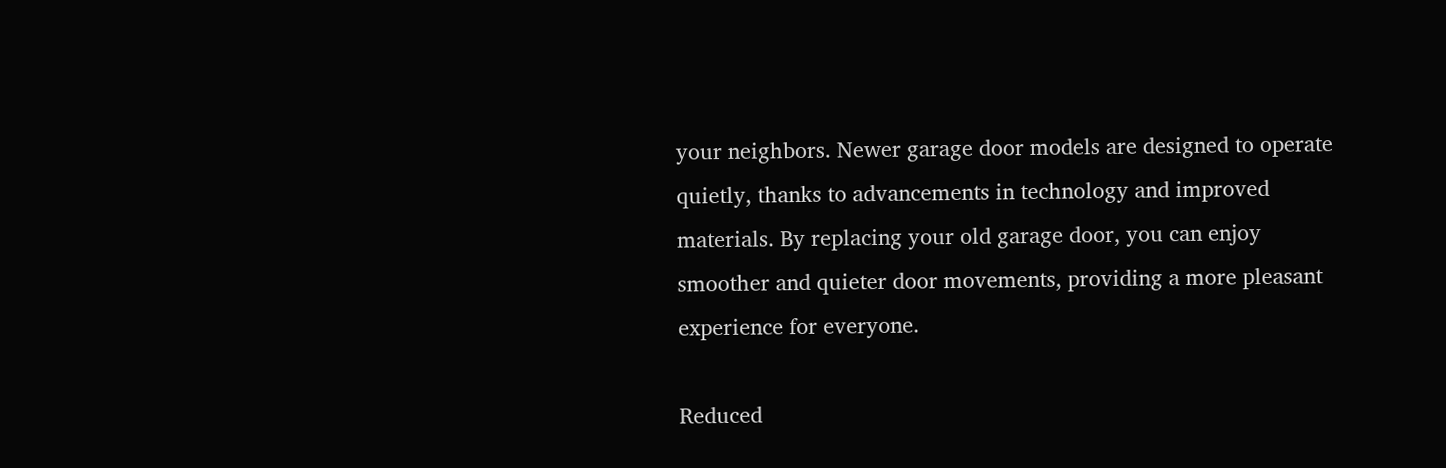your neighbors. Newer garage door models are designed to operate quietly, thanks to advancements in technology and improved materials. By replacing your old garage door, you can enjoy smoother and quieter door movements, providing a more pleasant experience for everyone.

Reduced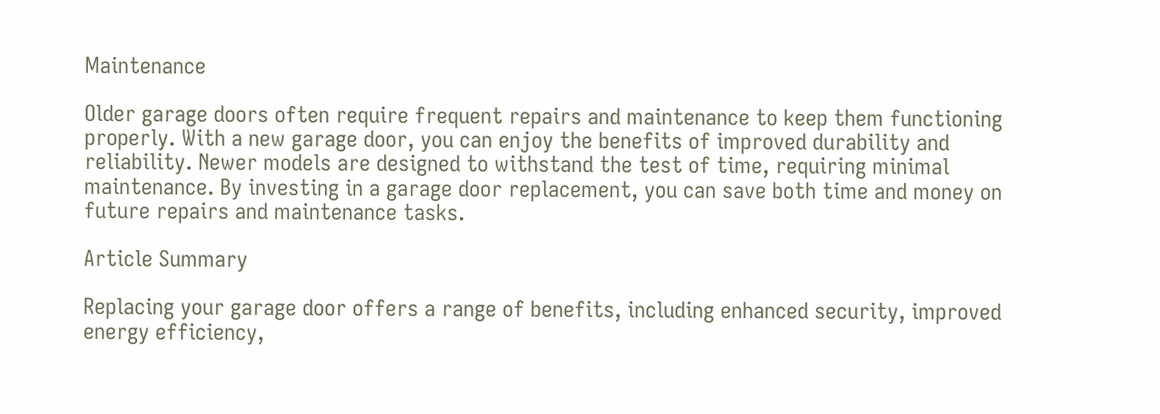Maintenance

Older garage doors often require frequent repairs and maintenance to keep them functioning properly. With a new garage door, you can enjoy the benefits of improved durability and reliability. Newer models are designed to withstand the test of time, requiring minimal maintenance. By investing in a garage door replacement, you can save both time and money on future repairs and maintenance tasks.

Article Summary

Replacing your garage door offers a range of benefits, including enhanced security, improved energy efficiency,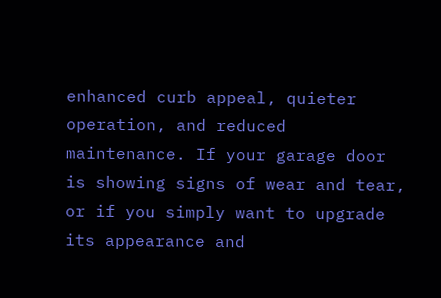enhanced curb appeal, quieter operation, and reduced maintenance. If your garage door is showing signs of wear and tear, or if you simply want to upgrade its appearance and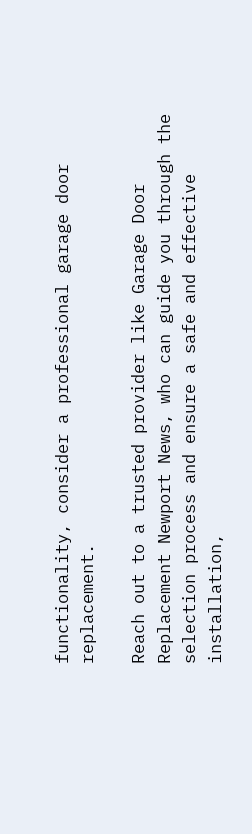functionality, consider a professional garage door replacement.

Reach out to a trusted provider like Garage Door Replacement Newport News, who can guide you through the selection process and ensure a safe and effective installation,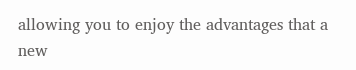allowing you to enjoy the advantages that a new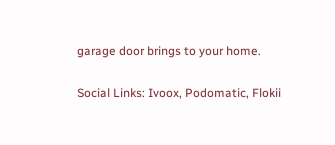garage door brings to your home.

Social Links: Ivoox, Podomatic, Flokii